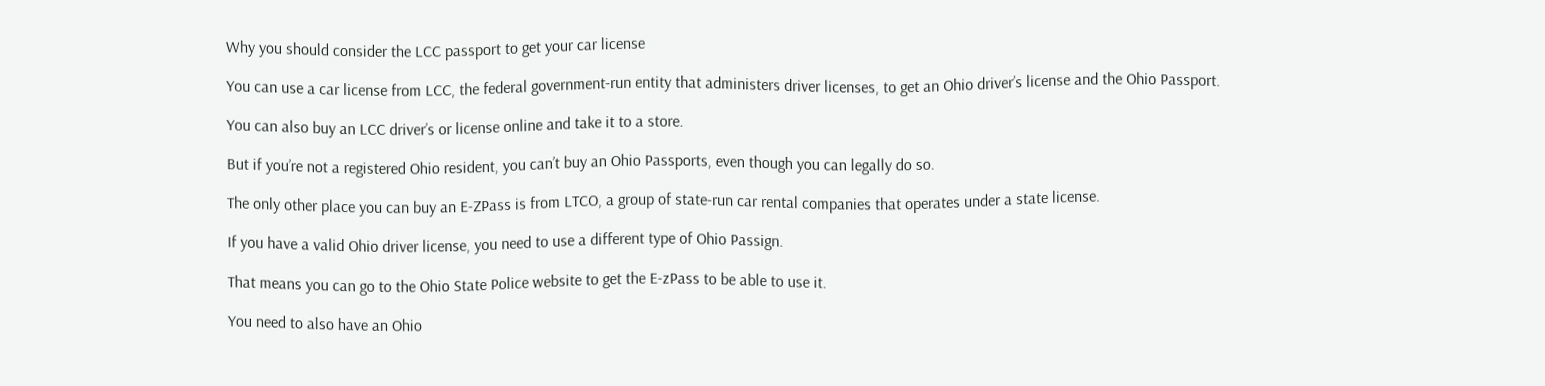Why you should consider the LCC passport to get your car license

You can use a car license from LCC, the federal government-run entity that administers driver licenses, to get an Ohio driver’s license and the Ohio Passport.

You can also buy an LCC driver’s or license online and take it to a store.

But if you’re not a registered Ohio resident, you can’t buy an Ohio Passports, even though you can legally do so.

The only other place you can buy an E-ZPass is from LTCO, a group of state-run car rental companies that operates under a state license.

If you have a valid Ohio driver license, you need to use a different type of Ohio Passign.

That means you can go to the Ohio State Police website to get the E-zPass to be able to use it.

You need to also have an Ohio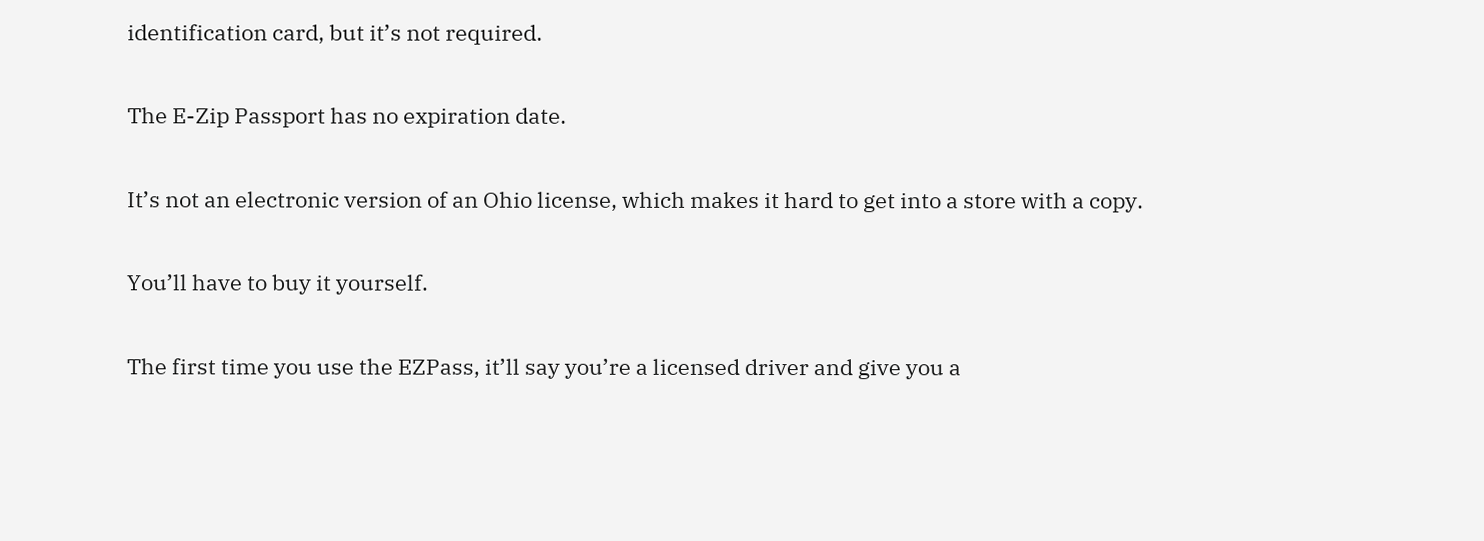identification card, but it’s not required.

The E-Zip Passport has no expiration date.

It’s not an electronic version of an Ohio license, which makes it hard to get into a store with a copy.

You’ll have to buy it yourself.

The first time you use the EZPass, it’ll say you’re a licensed driver and give you a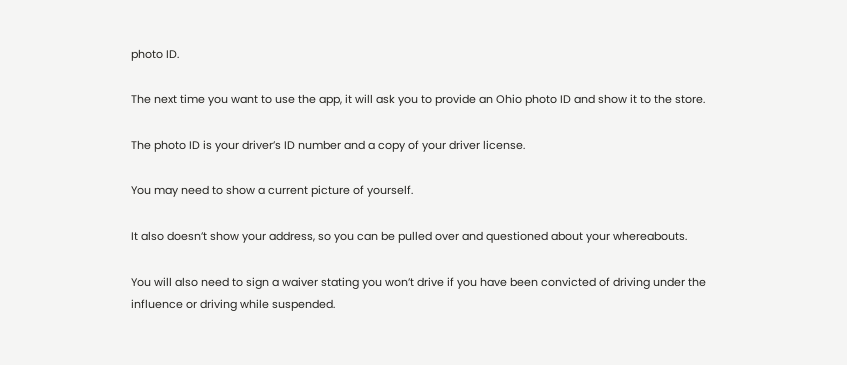photo ID.

The next time you want to use the app, it will ask you to provide an Ohio photo ID and show it to the store.

The photo ID is your driver’s ID number and a copy of your driver license.

You may need to show a current picture of yourself.

It also doesn’t show your address, so you can be pulled over and questioned about your whereabouts.

You will also need to sign a waiver stating you won’t drive if you have been convicted of driving under the influence or driving while suspended.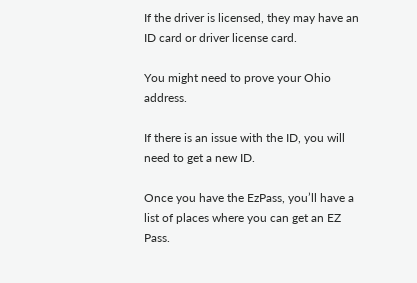If the driver is licensed, they may have an ID card or driver license card.

You might need to prove your Ohio address.

If there is an issue with the ID, you will need to get a new ID.

Once you have the EzPass, you’ll have a list of places where you can get an EZ Pass.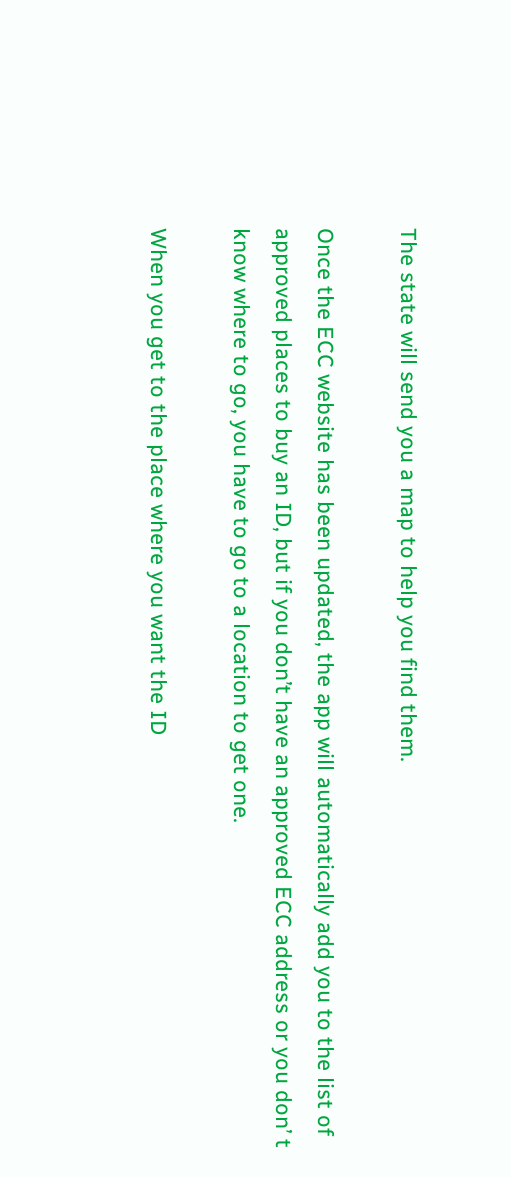The state will send you a map to help you find them.

Once the ECC website has been updated, the app will automatically add you to the list of approved places to buy an ID, but if you don’t have an approved ECC address or you don’ t know where to go, you have to go to a location to get one.

When you get to the place where you want the ID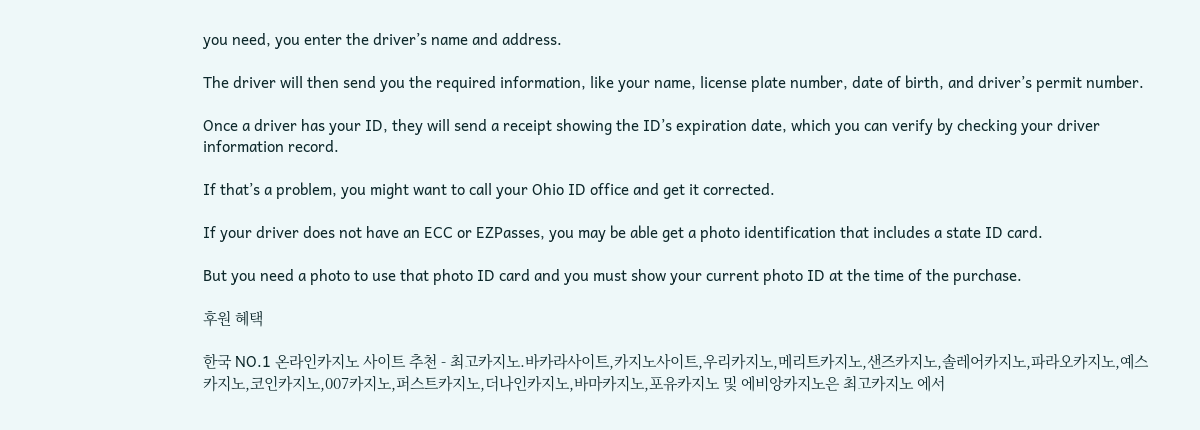you need, you enter the driver’s name and address.

The driver will then send you the required information, like your name, license plate number, date of birth, and driver’s permit number.

Once a driver has your ID, they will send a receipt showing the ID’s expiration date, which you can verify by checking your driver information record.

If that’s a problem, you might want to call your Ohio ID office and get it corrected.

If your driver does not have an ECC or EZPasses, you may be able get a photo identification that includes a state ID card.

But you need a photo to use that photo ID card and you must show your current photo ID at the time of the purchase.

후원 혜택

한국 NO.1 온라인카지노 사이트 추천 - 최고카지노.바카라사이트,카지노사이트,우리카지노,메리트카지노,샌즈카지노,솔레어카지노,파라오카지노,예스카지노,코인카지노,007카지노,퍼스트카지노,더나인카지노,바마카지노,포유카지노 및 에비앙카지노은 최고카지노 에서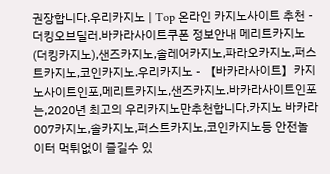권장합니다.우리카지노 | Top 온라인 카지노사이트 추천 - 더킹오브딜러.바카라사이트쿠폰 정보안내 메리트카지노(더킹카지노),샌즈카지노,솔레어카지노,파라오카지노,퍼스트카지노,코인카지노.우리카지노 - 【바카라사이트】카지노사이트인포,메리트카지노,샌즈카지노.바카라사이트인포는,2020년 최고의 우리카지노만추천합니다.카지노 바카라 007카지노,솔카지노,퍼스트카지노,코인카지노등 안전놀이터 먹튀없이 즐길수 있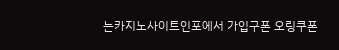는카지노사이트인포에서 가입구폰 오링쿠폰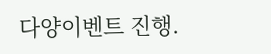다양이벤트 진행.